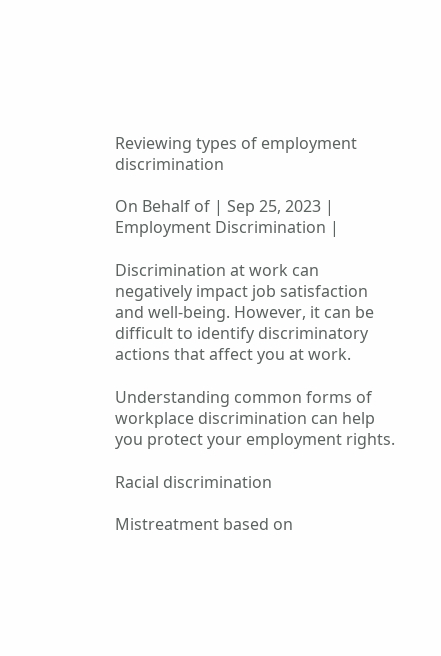Reviewing types of employment discrimination

On Behalf of | Sep 25, 2023 | Employment Discrimination |

Discrimination at work can negatively impact job satisfaction and well-being. However, it can be difficult to identify discriminatory actions that affect you at work.

Understanding common forms of workplace discrimination can help you protect your employment rights.

Racial discrimination

Mistreatment based on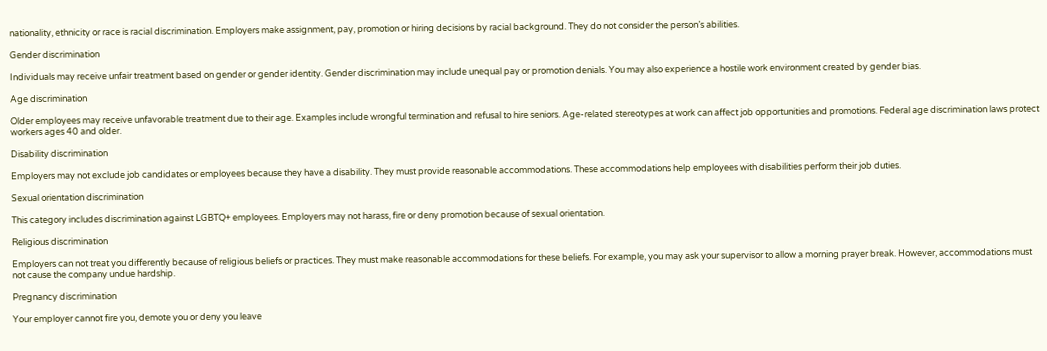nationality, ethnicity or race is racial discrimination. Employers make assignment, pay, promotion or hiring decisions by racial background. They do not consider the person’s abilities.

Gender discrimination

Individuals may receive unfair treatment based on gender or gender identity. Gender discrimination may include unequal pay or promotion denials. You may also experience a hostile work environment created by gender bias.

Age discrimination

Older employees may receive unfavorable treatment due to their age. Examples include wrongful termination and refusal to hire seniors. Age-related stereotypes at work can affect job opportunities and promotions. Federal age discrimination laws protect workers ages 40 and older.

Disability discrimination

Employers may not exclude job candidates or employees because they have a disability. They must provide reasonable accommodations. These accommodations help employees with disabilities perform their job duties.

Sexual orientation discrimination

This category includes discrimination against LGBTQ+ employees. Employers may not harass, fire or deny promotion because of sexual orientation.

Religious discrimination

Employers can not treat you differently because of religious beliefs or practices. They must make reasonable accommodations for these beliefs. For example, you may ask your supervisor to allow a morning prayer break. However, accommodations must not cause the company undue hardship.

Pregnancy discrimination

Your employer cannot fire you, demote you or deny you leave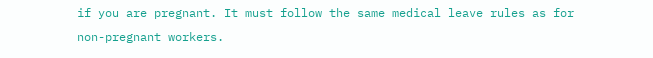if you are pregnant. It must follow the same medical leave rules as for non-pregnant workers.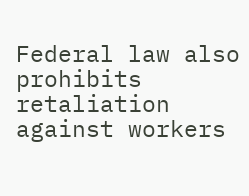Federal law also prohibits retaliation against workers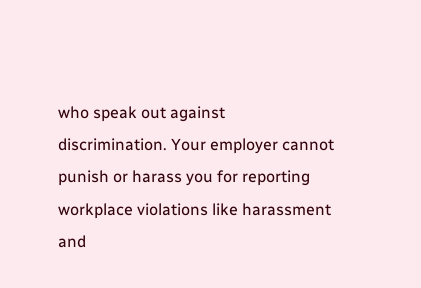who speak out against discrimination. Your employer cannot punish or harass you for reporting workplace violations like harassment and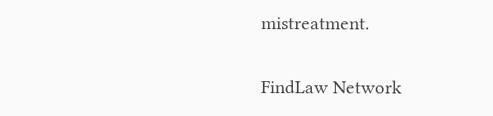mistreatment.

FindLaw Network